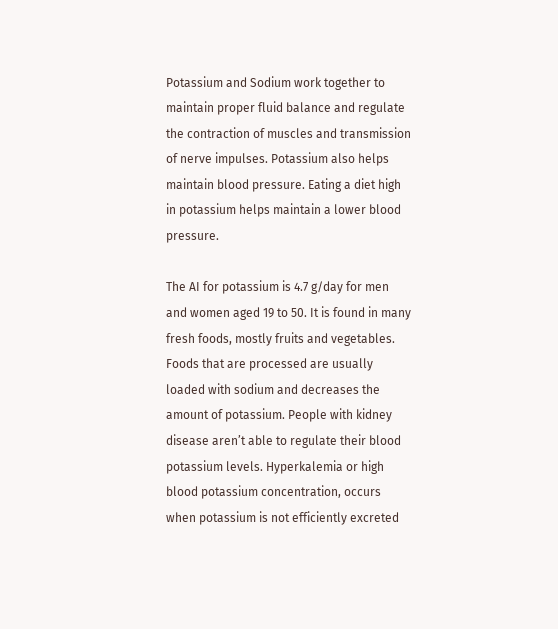Potassium and Sodium work together to maintain proper fluid balance and regulate the contraction of muscles and transmission of nerve impulses. Potassium also helps maintain blood pressure. Eating a diet high in potassium helps maintain a lower blood pressure.

The AI for potassium is 4.7 g/day for men and women aged 19 to 50. It is found in many fresh foods, mostly fruits and vegetables. Foods that are processed are usually loaded with sodium and decreases the amount of potassium. People with kidney disease aren’t able to regulate their blood potassium levels. Hyperkalemia or high blood potassium concentration, occurs when potassium is not efficiently excreted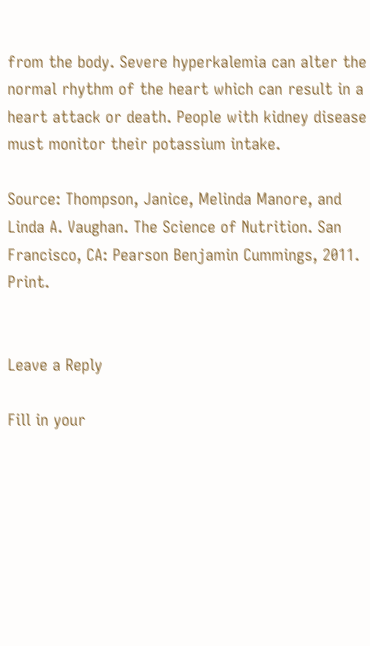from the body. Severe hyperkalemia can alter the normal rhythm of the heart which can result in a heart attack or death. People with kidney disease must monitor their potassium intake.

Source: Thompson, Janice, Melinda Manore, and Linda A. Vaughan. The Science of Nutrition. San Francisco, CA: Pearson Benjamin Cummings, 2011. Print.


Leave a Reply

Fill in your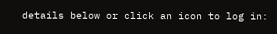details below or click an icon to log in: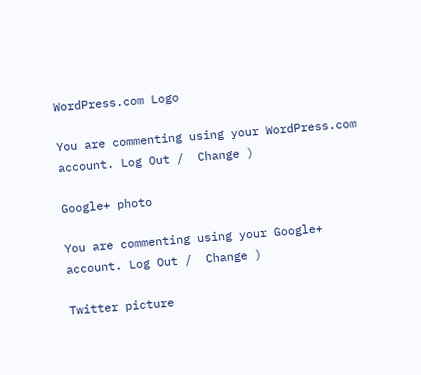WordPress.com Logo

You are commenting using your WordPress.com account. Log Out /  Change )

Google+ photo

You are commenting using your Google+ account. Log Out /  Change )

Twitter picture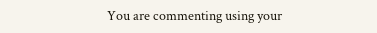You are commenting using your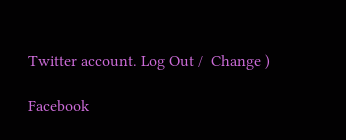Twitter account. Log Out /  Change )

Facebook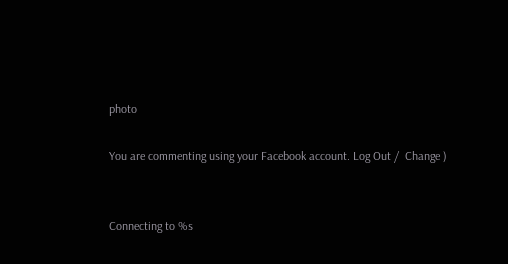photo

You are commenting using your Facebook account. Log Out /  Change )


Connecting to %s